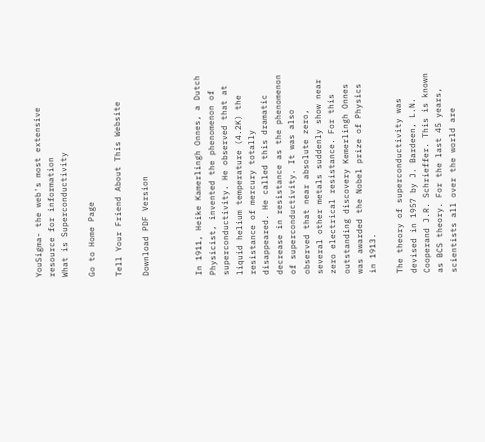YouSigma- the web's most extensive resource for information
What is Superconductivity

Go to Home Page

Tell Your Friend About This Website

Download PDF Version



In 1911, Heike Kamerlingh Onnes, a Dutch Physicist, invented the phenomenon of superconductivity. He observed that at liquid helium temperature (4.2K) the resistance of mercury totally disappeared. He called this dramatic decrease in resistance as the phenomenon of superconductivity. It was also observed that near absolute zero, several other metals suddenly show near zero electrical resistance. For this outstanding discovery Kemerlingh Onnes was awarded the Nobel prize of Physics in 1913.

The theory of superconductivity was devised in 1957 by J. Bardeen, L.N. Cooperand J.R. Schrieffer. This is known as BCS theory. For the last 45 years, scientists all over the world are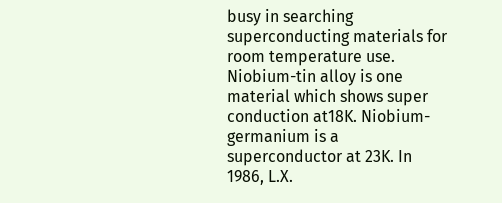busy in searching superconducting materials for room temperature use. Niobium-tin alloy is one material which shows super conduction at18K. Niobium-germanium is a superconductor at 23K. In 1986, L.X.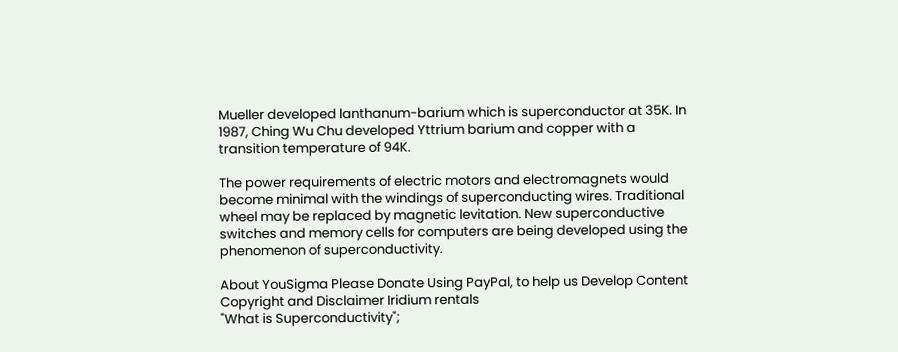Mueller developed lanthanum-barium which is superconductor at 35K. In 1987, Ching Wu Chu developed Yttrium barium and copper with a transition temperature of 94K.

The power requirements of electric motors and electromagnets would become minimal with the windings of superconducting wires. Traditional wheel may be replaced by magnetic levitation. New superconductive switches and memory cells for computers are being developed using the phenomenon of superconductivity.

About YouSigma Please Donate Using PayPal, to help us Develop Content
Copyright and Disclaimer Iridium rentals
"What is Superconductivity";